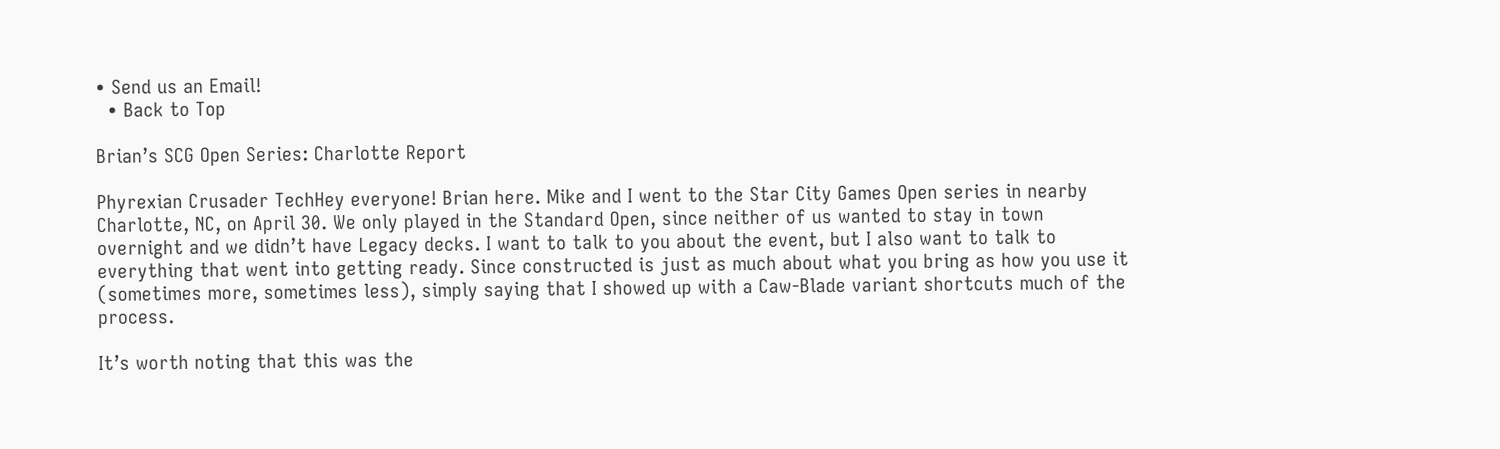• Send us an Email!
  • Back to Top

Brian’s SCG Open Series: Charlotte Report

Phyrexian Crusader TechHey everyone! Brian here. Mike and I went to the Star City Games Open series in nearby Charlotte, NC, on April 30. We only played in the Standard Open, since neither of us wanted to stay in town overnight and we didn’t have Legacy decks. I want to talk to you about the event, but I also want to talk to everything that went into getting ready. Since constructed is just as much about what you bring as how you use it (sometimes more, sometimes less), simply saying that I showed up with a Caw-Blade variant shortcuts much of the process.

It’s worth noting that this was the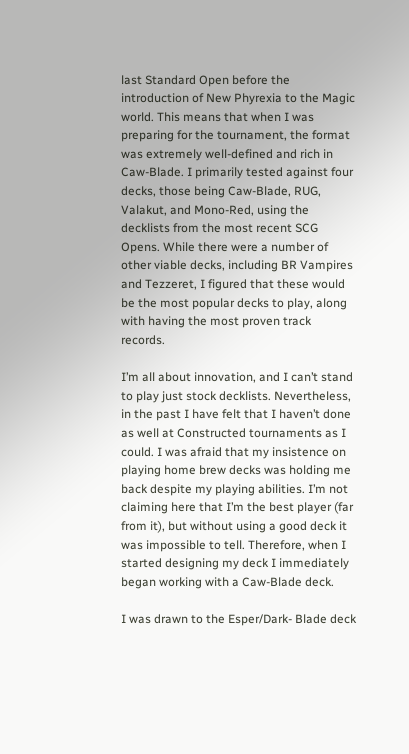last Standard Open before the introduction of New Phyrexia to the Magic world. This means that when I was preparing for the tournament, the format was extremely well-defined and rich in Caw-Blade. I primarily tested against four decks, those being Caw-Blade, RUG, Valakut, and Mono-Red, using the decklists from the most recent SCG Opens. While there were a number of other viable decks, including BR Vampires and Tezzeret, I figured that these would be the most popular decks to play, along with having the most proven track records.

I’m all about innovation, and I can’t stand to play just stock decklists. Nevertheless, in the past I have felt that I haven’t done as well at Constructed tournaments as I could. I was afraid that my insistence on playing home brew decks was holding me back despite my playing abilities. I’m not claiming here that I’m the best player (far from it), but without using a good deck it was impossible to tell. Therefore, when I started designing my deck I immediately began working with a Caw-Blade deck.

I was drawn to the Esper/Dark- Blade deck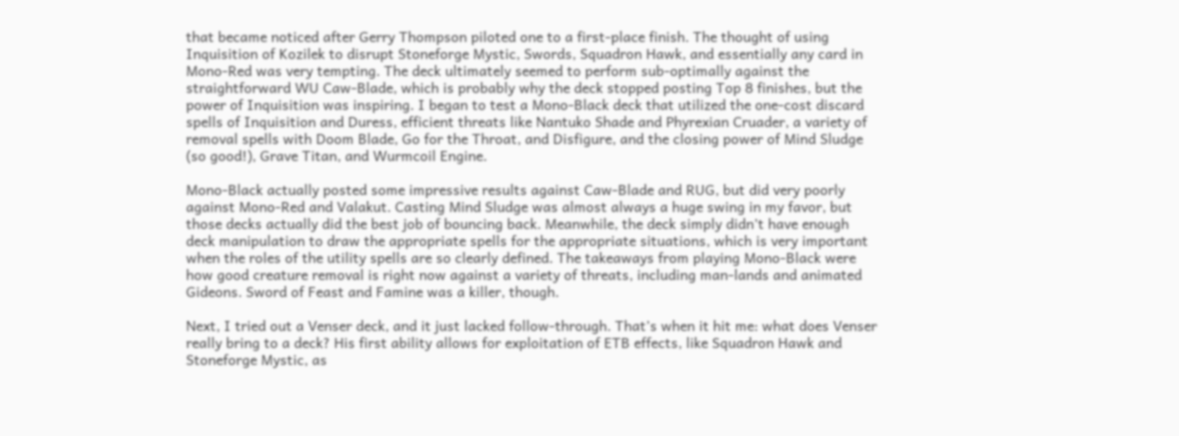that became noticed after Gerry Thompson piloted one to a first-place finish. The thought of using Inquisition of Kozilek to disrupt Stoneforge Mystic, Swords, Squadron Hawk, and essentially any card in Mono-Red was very tempting. The deck ultimately seemed to perform sub-optimally against the straightforward WU Caw-Blade, which is probably why the deck stopped posting Top 8 finishes, but the power of Inquisition was inspiring. I began to test a Mono-Black deck that utilized the one-cost discard spells of Inquisition and Duress, efficient threats like Nantuko Shade and Phyrexian Cruader, a variety of removal spells with Doom Blade, Go for the Throat, and Disfigure, and the closing power of Mind Sludge (so good!), Grave Titan, and Wurmcoil Engine.

Mono-Black actually posted some impressive results against Caw-Blade and RUG, but did very poorly against Mono-Red and Valakut. Casting Mind Sludge was almost always a huge swing in my favor, but those decks actually did the best job of bouncing back. Meanwhile, the deck simply didn’t have enough deck manipulation to draw the appropriate spells for the appropriate situations, which is very important when the roles of the utility spells are so clearly defined. The takeaways from playing Mono-Black were how good creature removal is right now against a variety of threats, including man-lands and animated Gideons. Sword of Feast and Famine was a killer, though.

Next, I tried out a Venser deck, and it just lacked follow-through. That’s when it hit me: what does Venser really bring to a deck? His first ability allows for exploitation of ETB effects, like Squadron Hawk and Stoneforge Mystic, as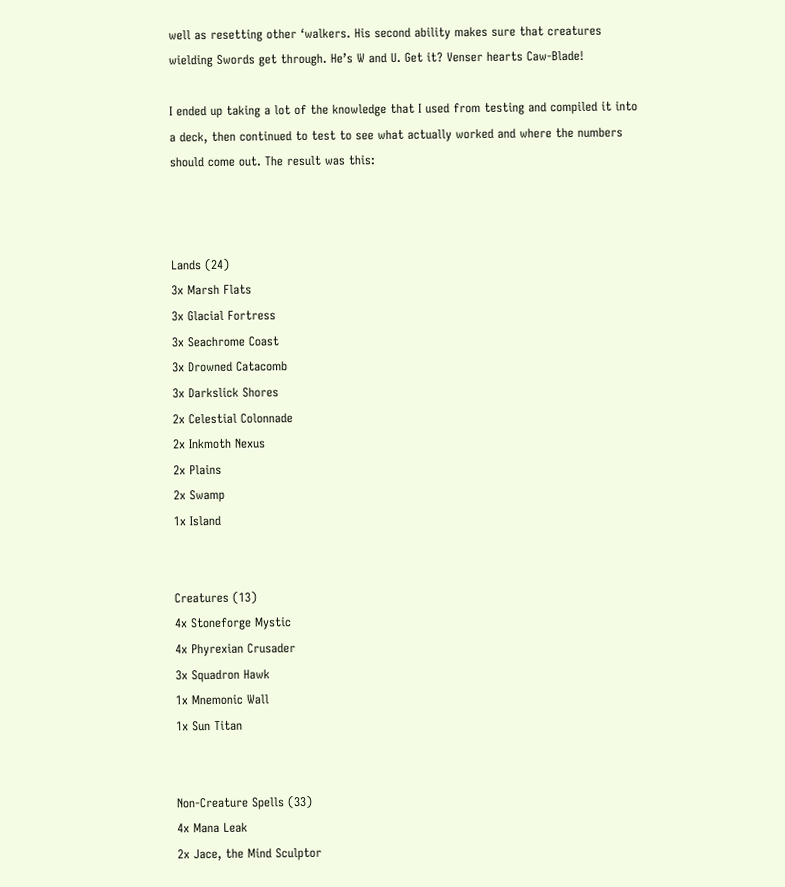well as resetting other ‘walkers. His second ability makes sure that creatures wielding Swords get through. He’s W and U. Get it? Venser hearts Caw-Blade!

I ended up taking a lot of the knowledge that I used from testing and compiled it into a deck, then continued to test to see what actually worked and where the numbers should come out. The result was this:



Lands (24)
3x Marsh Flats
3x Glacial Fortress
3x Seachrome Coast
3x Drowned Catacomb
3x Darkslick Shores
2x Celestial Colonnade
2x Inkmoth Nexus
2x Plains
2x Swamp
1x Island


Creatures (13)
4x Stoneforge Mystic
4x Phyrexian Crusader
3x Squadron Hawk
1x Mnemonic Wall
1x Sun Titan


Non-Creature Spells (33)
4x Mana Leak
2x Jace, the Mind Sculptor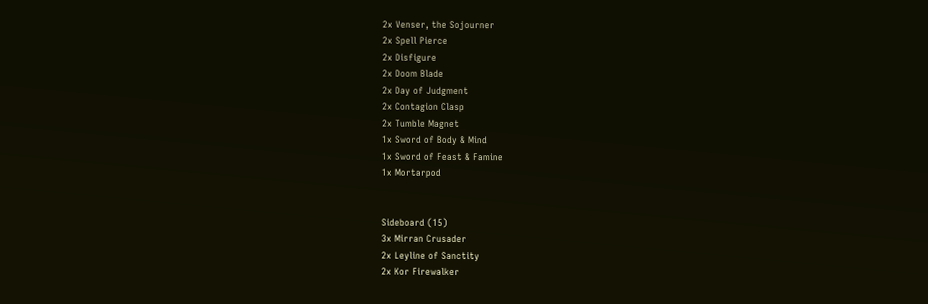2x Venser, the Sojourner
2x Spell Pierce
2x Disfigure
2x Doom Blade
2x Day of Judgment
2x Contagion Clasp
2x Tumble Magnet
1x Sword of Body & Mind
1x Sword of Feast & Famine
1x Mortarpod


Sideboard (15)
3x Mirran Crusader
2x Leyline of Sanctity
2x Kor Firewalker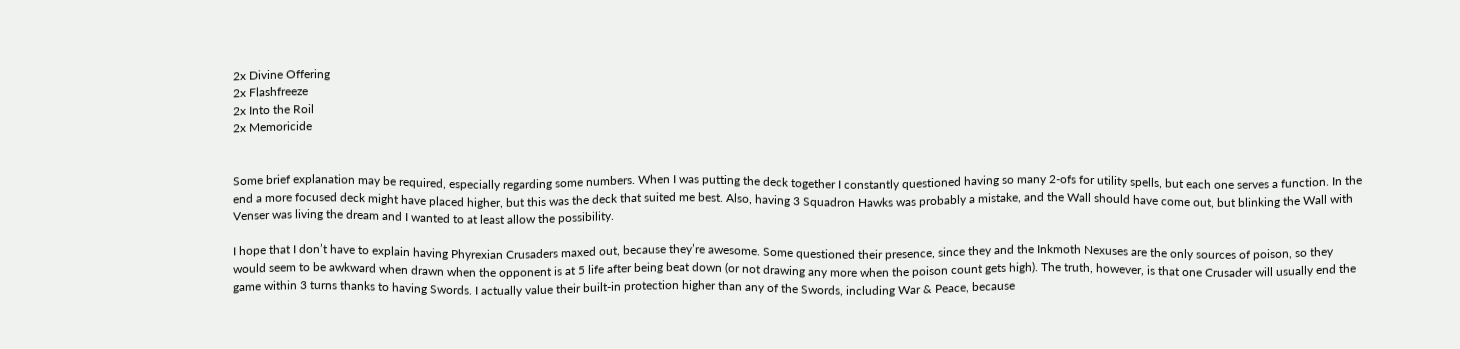2x Divine Offering
2x Flashfreeze
2x Into the Roil
2x Memoricide


Some brief explanation may be required, especially regarding some numbers. When I was putting the deck together I constantly questioned having so many 2-ofs for utility spells, but each one serves a function. In the end a more focused deck might have placed higher, but this was the deck that suited me best. Also, having 3 Squadron Hawks was probably a mistake, and the Wall should have come out, but blinking the Wall with Venser was living the dream and I wanted to at least allow the possibility.

I hope that I don’t have to explain having Phyrexian Crusaders maxed out, because they’re awesome. Some questioned their presence, since they and the Inkmoth Nexuses are the only sources of poison, so they would seem to be awkward when drawn when the opponent is at 5 life after being beat down (or not drawing any more when the poison count gets high). The truth, however, is that one Crusader will usually end the game within 3 turns thanks to having Swords. I actually value their built-in protection higher than any of the Swords, including War & Peace, because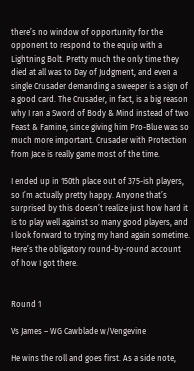there’s no window of opportunity for the opponent to respond to the equip with a Lightning Bolt. Pretty much the only time they died at all was to Day of Judgment, and even a single Crusader demanding a sweeper is a sign of a good card. The Crusader, in fact, is a big reason why I ran a Sword of Body & Mind instead of two Feast & Famine, since giving him Pro-Blue was so much more important. Crusader with Protection from Jace is really game most of the time.

I ended up in 150th place out of 375-ish players, so I’m actually pretty happy. Anyone that’s surprised by this doesn’t realize just how hard it is to play well against so many good players, and I look forward to trying my hand again sometime. Here’s the obligatory round-by-round account of how I got there.


Round 1

Vs James – WG Cawblade w/Vengevine

He wins the roll and goes first. As a side note,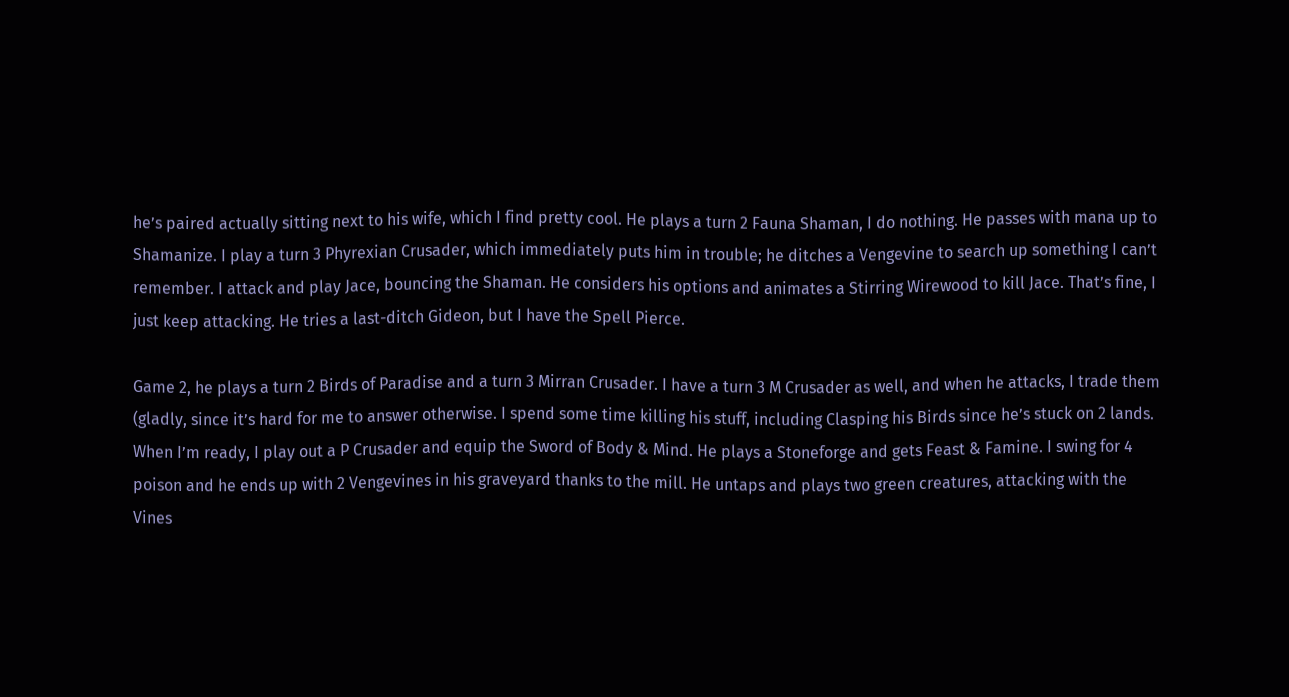he’s paired actually sitting next to his wife, which I find pretty cool. He plays a turn 2 Fauna Shaman, I do nothing. He passes with mana up to Shamanize. I play a turn 3 Phyrexian Crusader, which immediately puts him in trouble; he ditches a Vengevine to search up something I can’t remember. I attack and play Jace, bouncing the Shaman. He considers his options and animates a Stirring Wirewood to kill Jace. That’s fine, I just keep attacking. He tries a last-ditch Gideon, but I have the Spell Pierce.

Game 2, he plays a turn 2 Birds of Paradise and a turn 3 Mirran Crusader. I have a turn 3 M Crusader as well, and when he attacks, I trade them (gladly, since it’s hard for me to answer otherwise. I spend some time killing his stuff, including Clasping his Birds since he’s stuck on 2 lands. When I’m ready, I play out a P Crusader and equip the Sword of Body & Mind. He plays a Stoneforge and gets Feast & Famine. I swing for 4 poison and he ends up with 2 Vengevines in his graveyard thanks to the mill. He untaps and plays two green creatures, attacking with the Vines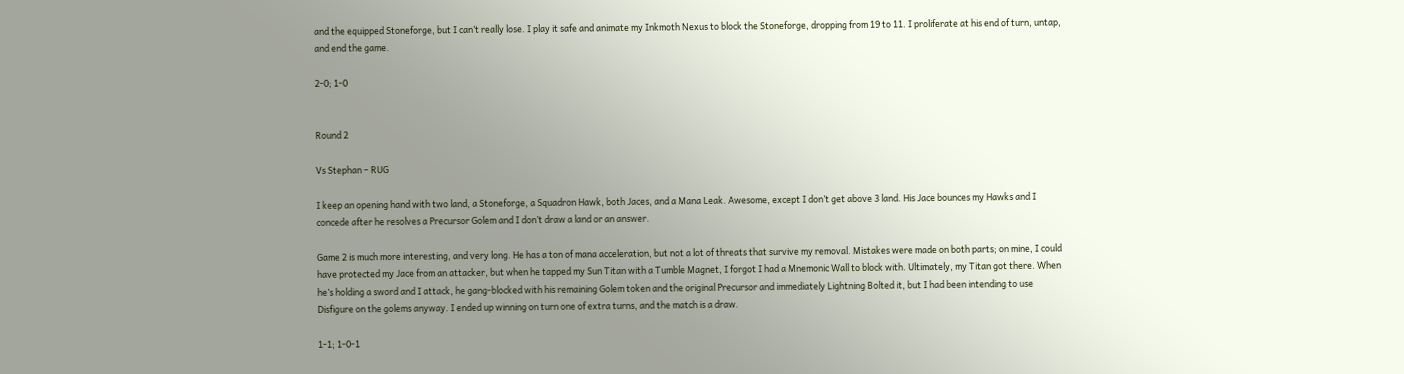and the equipped Stoneforge, but I can’t really lose. I play it safe and animate my Inkmoth Nexus to block the Stoneforge, dropping from 19 to 11. I proliferate at his end of turn, untap, and end the game.

2-0; 1-0


Round 2

Vs Stephan – RUG

I keep an opening hand with two land, a Stoneforge, a Squadron Hawk, both Jaces, and a Mana Leak. Awesome, except I don’t get above 3 land. His Jace bounces my Hawks and I concede after he resolves a Precursor Golem and I don’t draw a land or an answer.

Game 2 is much more interesting, and very long. He has a ton of mana acceleration, but not a lot of threats that survive my removal. Mistakes were made on both parts; on mine, I could have protected my Jace from an attacker, but when he tapped my Sun Titan with a Tumble Magnet, I forgot I had a Mnemonic Wall to block with. Ultimately, my Titan got there. When he’s holding a sword and I attack, he gang-blocked with his remaining Golem token and the original Precursor and immediately Lightning Bolted it, but I had been intending to use Disfigure on the golems anyway. I ended up winning on turn one of extra turns, and the match is a draw.

1-1; 1-0-1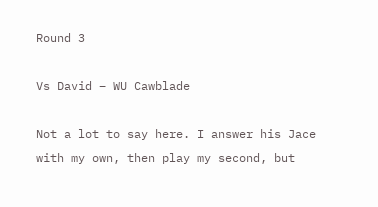Round 3

Vs David – WU Cawblade

Not a lot to say here. I answer his Jace with my own, then play my second, but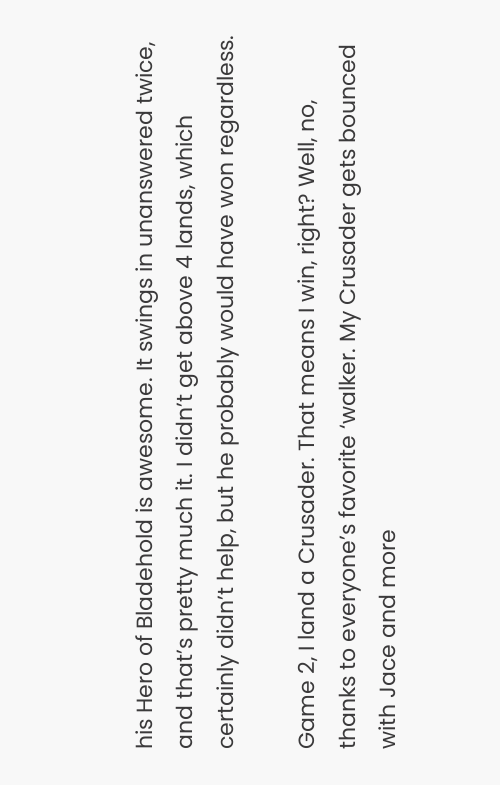his Hero of Bladehold is awesome. It swings in unanswered twice, and that’s pretty much it. I didn’t get above 4 lands, which certainly didn’t help, but he probably would have won regardless.

Game 2, I land a Crusader. That means I win, right? Well, no, thanks to everyone’s favorite ‘walker. My Crusader gets bounced with Jace and more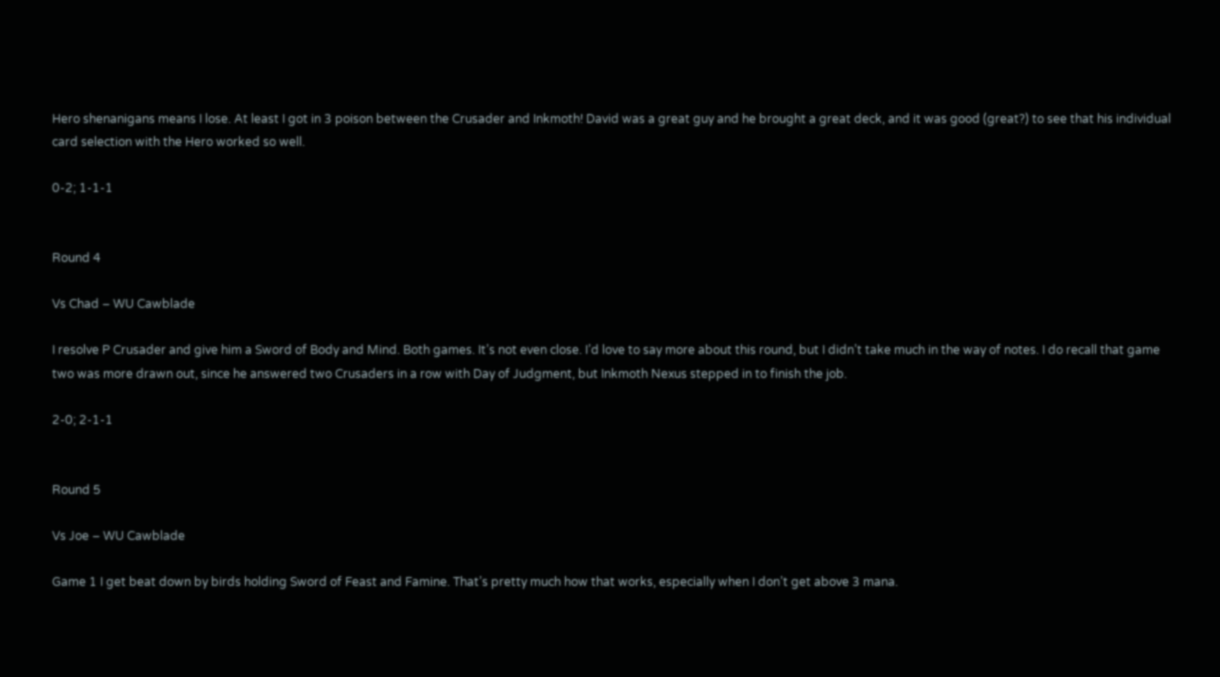Hero shenanigans means I lose. At least I got in 3 poison between the Crusader and Inkmoth! David was a great guy and he brought a great deck, and it was good (great?) to see that his individual card selection with the Hero worked so well.

0-2; 1-1-1


Round 4

Vs Chad – WU Cawblade

I resolve P Crusader and give him a Sword of Body and Mind. Both games. It’s not even close. I’d love to say more about this round, but I didn’t take much in the way of notes. I do recall that game two was more drawn out, since he answered two Crusaders in a row with Day of Judgment, but Inkmoth Nexus stepped in to finish the job.

2-0; 2-1-1


Round 5

Vs Joe – WU Cawblade

Game 1 I get beat down by birds holding Sword of Feast and Famine. That’s pretty much how that works, especially when I don’t get above 3 mana.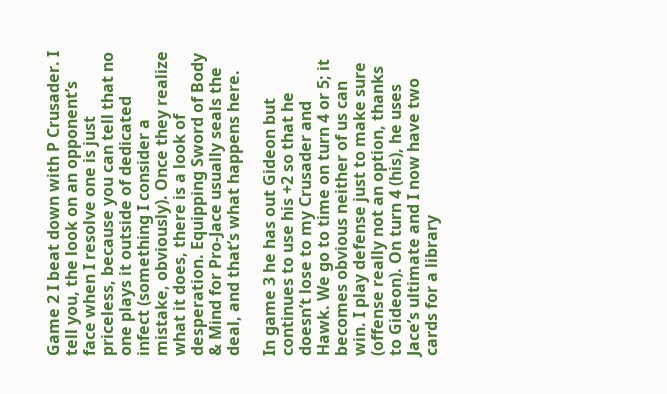Game 2 I beat down with P Crusader. I tell you, the look on an opponent’s face when I resolve one is just priceless, because you can tell that no one plays it outside of dedicated infect (something I consider a mistake, obviously). Once they realize what it does, there is a look of desperation. Equipping Sword of Body & Mind for Pro-Jace usually seals the deal, and that’s what happens here.

In game 3 he has out Gideon but continues to use his +2 so that he doesn’t lose to my Crusader and Hawk. We go to time on turn 4 or 5; it becomes obvious neither of us can win. I play defense just to make sure (offense really not an option, thanks to Gideon). On turn 4 (his), he uses Jace’s ultimate and I now have two cards for a library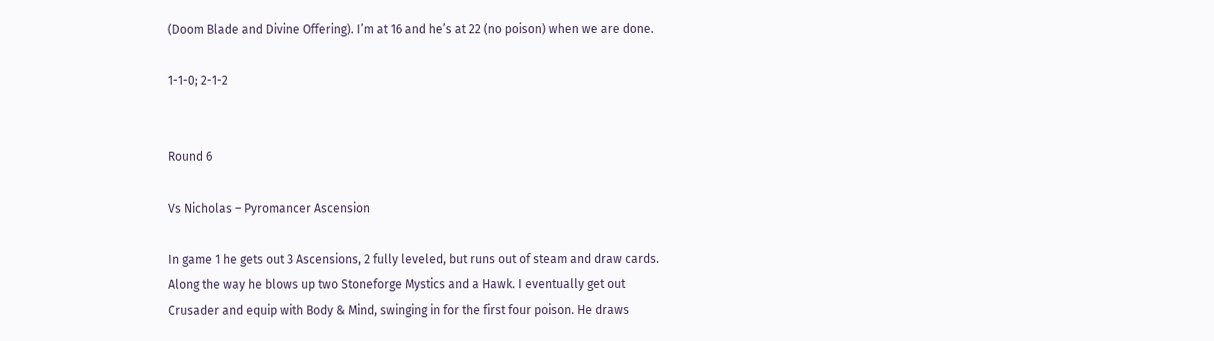(Doom Blade and Divine Offering). I’m at 16 and he’s at 22 (no poison) when we are done.

1-1-0; 2-1-2


Round 6

Vs Nicholas – Pyromancer Ascension

In game 1 he gets out 3 Ascensions, 2 fully leveled, but runs out of steam and draw cards. Along the way he blows up two Stoneforge Mystics and a Hawk. I eventually get out Crusader and equip with Body & Mind, swinging in for the first four poison. He draws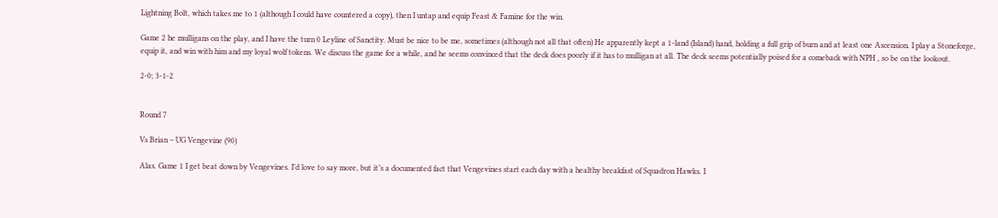Lightning Bolt, which takes me to 1 (although I could have countered a copy), then I untap and equip Feast & Famine for the win.

Game 2 he mulligans on the play, and I have the turn 0 Leyline of Sanctity. Must be nice to be me, sometimes (although not all that often) He apparently kept a 1-land (Island) hand, holding a full grip of burn and at least one Ascension. I play a Stoneforge, equip it, and win with him and my loyal wolf tokens. We discuss the game for a while, and he seems convinced that the deck does poorly if it has to mulligan at all. The deck seems potentially poised for a comeback with NPH , so be on the lookout.

2-0; 3-1-2


Round 7

Vs Brian – UG Vengevine (90)

Alas. Game 1 I get beat down by Vengevines. I’d love to say more, but it’s a documented fact that Vengevines start each day with a healthy breakfast of Squadron Hawks. I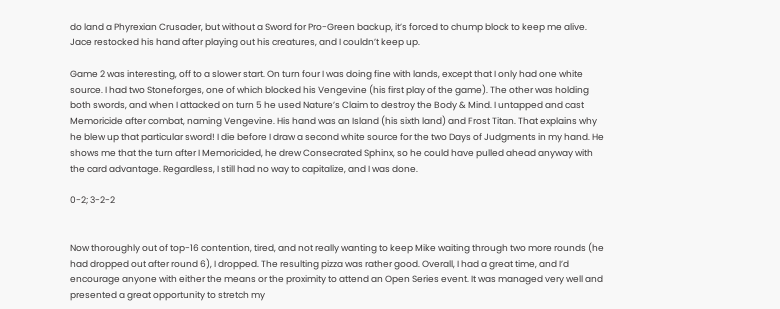do land a Phyrexian Crusader, but without a Sword for Pro-Green backup, it’s forced to chump block to keep me alive. Jace restocked his hand after playing out his creatures, and I couldn’t keep up.

Game 2 was interesting, off to a slower start. On turn four I was doing fine with lands, except that I only had one white source. I had two Stoneforges, one of which blocked his Vengevine (his first play of the game). The other was holding both swords, and when I attacked on turn 5 he used Nature’s Claim to destroy the Body & Mind. I untapped and cast Memoricide after combat, naming Vengevine. His hand was an Island (his sixth land) and Frost Titan. That explains why he blew up that particular sword! I die before I draw a second white source for the two Days of Judgments in my hand. He shows me that the turn after I Memoricided, he drew Consecrated Sphinx, so he could have pulled ahead anyway with the card advantage. Regardless, I still had no way to capitalize, and I was done.

0-2; 3-2-2


Now thoroughly out of top-16 contention, tired, and not really wanting to keep Mike waiting through two more rounds (he had dropped out after round 6), I dropped. The resulting pizza was rather good. Overall, I had a great time, and I’d encourage anyone with either the means or the proximity to attend an Open Series event. It was managed very well and presented a great opportunity to stretch my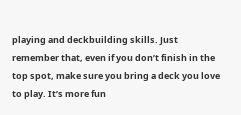playing and deckbuilding skills. Just remember that, even if you don’t finish in the top spot, make sure you bring a deck you love to play. It’s more fun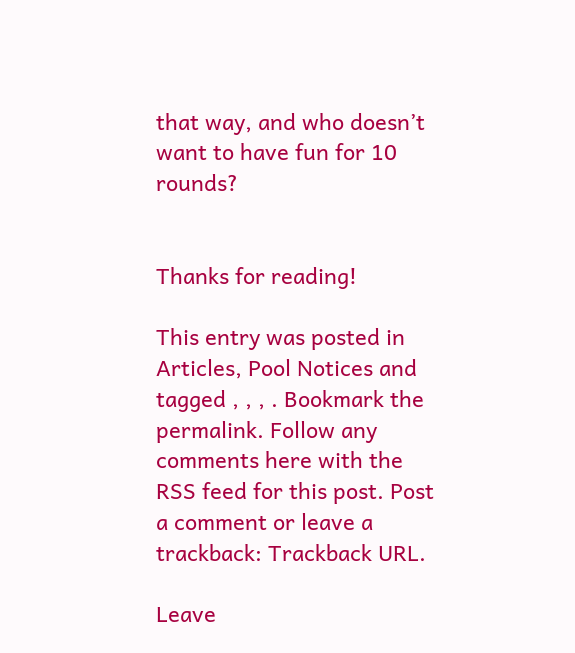that way, and who doesn’t want to have fun for 10 rounds?


Thanks for reading!

This entry was posted in Articles, Pool Notices and tagged , , , . Bookmark the permalink. Follow any comments here with the RSS feed for this post. Post a comment or leave a trackback: Trackback URL.

Leave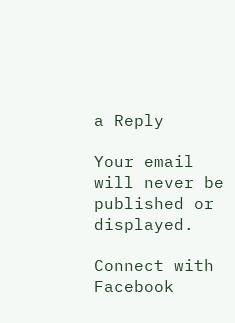a Reply

Your email will never be published or displayed.

Connect with Facebook